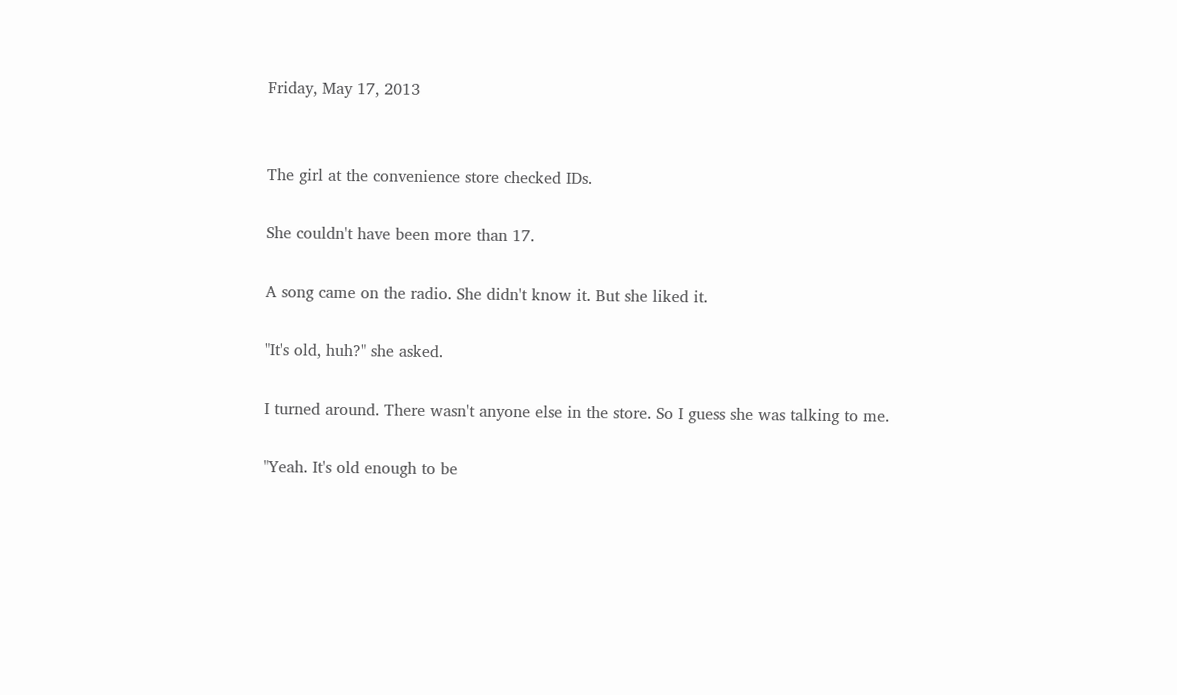Friday, May 17, 2013


The girl at the convenience store checked IDs.

She couldn't have been more than 17.

A song came on the radio. She didn't know it. But she liked it.

"It's old, huh?" she asked.

I turned around. There wasn't anyone else in the store. So I guess she was talking to me.

"Yeah. It's old enough to be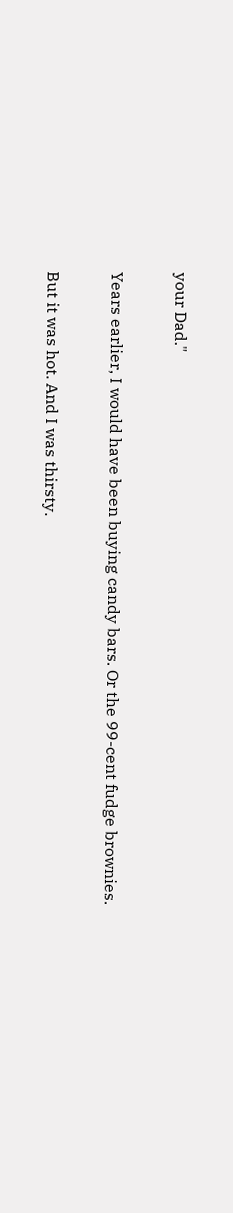your Dad."

Years earlier, I would have been buying candy bars. Or the 99-cent fudge brownies.

But it was hot. And I was thirsty.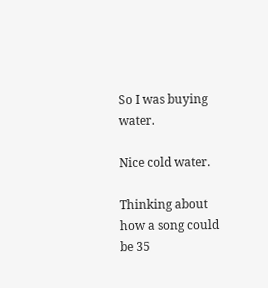So I was buying water.

Nice cold water.

Thinking about how a song could be 35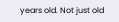years old. Not just old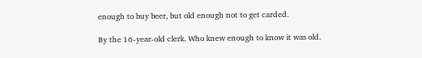enough to buy beer, but old enough not to get carded.

By the 16-year-old clerk. Who knew enough to know it was old.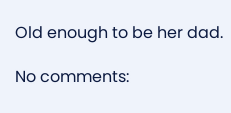Old enough to be her dad.

No comments: